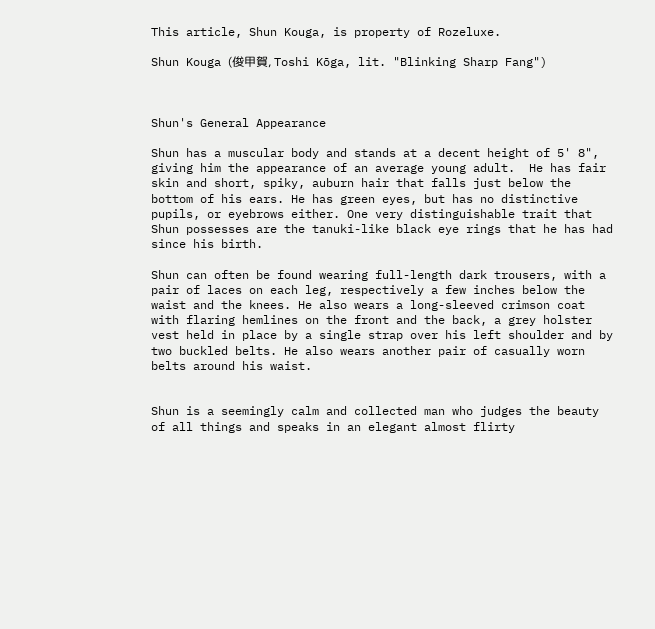This article, Shun Kouga, is property of Rozeluxe.

Shun Kouga (俊甲賀, Toshi Kōga, lit. "Blinking Sharp Fang")



Shun's General Appearance

Shun has a muscular body and stands at a decent height of 5' 8", giving him the appearance of an average young adult.  He has fair skin and short, spiky, auburn hair that falls just below the bottom of his ears. He has green eyes, but has no distinctive pupils, or eyebrows either. One very distinguishable trait that Shun possesses are the tanuki-like black eye rings that he has had since his birth.

Shun can often be found wearing full-length dark trousers, with a pair of laces on each leg, respectively a few inches below the waist and the knees. He also wears a long-sleeved crimson coat with flaring hemlines on the front and the back, a grey holster vest held in place by a single strap over his left shoulder and by two buckled belts. He also wears another pair of casually worn belts around his waist.


Shun is a seemingly calm and collected man who judges the beauty of all things and speaks in an elegant almost flirty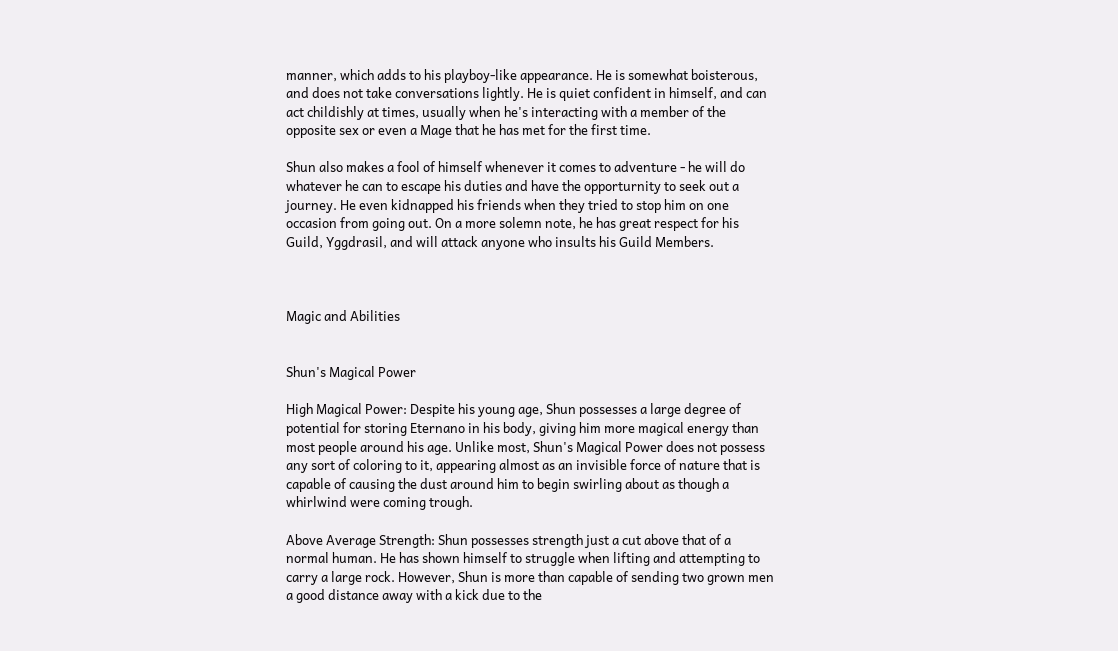manner, which adds to his playboy-like appearance. He is somewhat boisterous, and does not take conversations lightly. He is quiet confident in himself, and can act childishly at times, usually when he's interacting with a member of the opposite sex or even a Mage that he has met for the first time.

Shun also makes a fool of himself whenever it comes to adventure - he will do whatever he can to escape his duties and have the opporturnity to seek out a journey. He even kidnapped his friends when they tried to stop him on one occasion from going out. On a more solemn note, he has great respect for his Guild, Yggdrasil, and will attack anyone who insults his Guild Members.



Magic and Abilities


Shun's Magical Power

High Magical Power: Despite his young age, Shun possesses a large degree of potential for storing Eternano in his body, giving him more magical energy than most people around his age. Unlike most, Shun's Magical Power does not possess any sort of coloring to it, appearing almost as an invisible force of nature that is capable of causing the dust around him to begin swirling about as though a whirlwind were coming trough.

Above Average Strength: Shun possesses strength just a cut above that of a normal human. He has shown himself to struggle when lifting and attempting to carry a large rock. However, Shun is more than capable of sending two grown men a good distance away with a kick due to the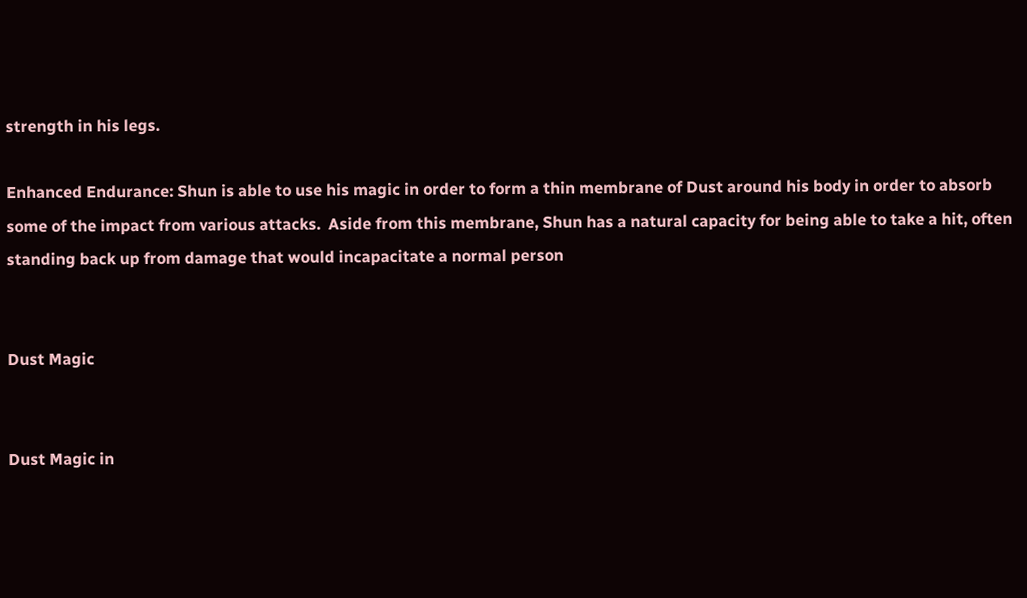strength in his legs.

Enhanced Endurance: Shun is able to use his magic in order to form a thin membrane of Dust around his body in order to absorb some of the impact from various attacks.  Aside from this membrane, Shun has a natural capacity for being able to take a hit, often standing back up from damage that would incapacitate a normal person


Dust Magic


Dust Magic in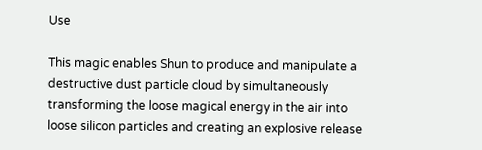Use

This magic enables Shun to produce and manipulate a destructive dust particle cloud by simultaneously transforming the loose magical energy in the air into loose silicon particles and creating an explosive release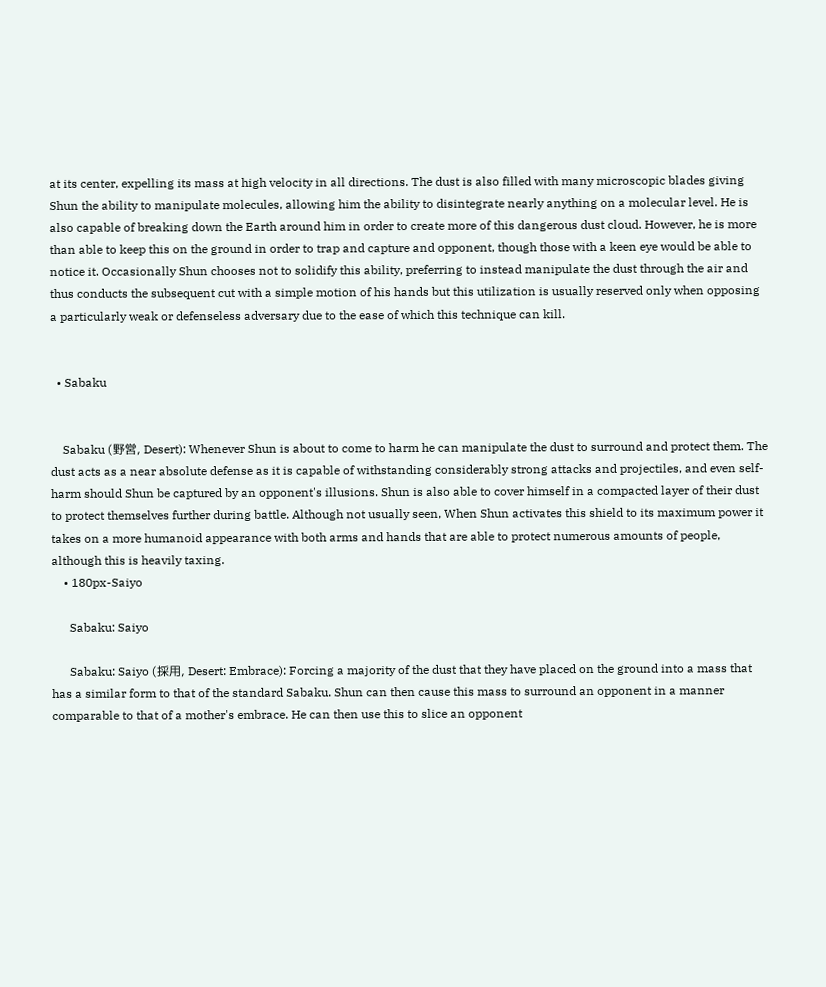at its center, expelling its mass at high velocity in all directions. The dust is also filled with many microscopic blades giving Shun the ability to manipulate molecules, allowing him the ability to disintegrate nearly anything on a molecular level. He is also capable of breaking down the Earth around him in order to create more of this dangerous dust cloud. However, he is more than able to keep this on the ground in order to trap and capture and opponent, though those with a keen eye would be able to notice it. Occasionally Shun chooses not to solidify this ability, preferring to instead manipulate the dust through the air and thus conducts the subsequent cut with a simple motion of his hands but this utilization is usually reserved only when opposing a particularly weak or defenseless adversary due to the ease of which this technique can kill.


  • Sabaku


    Sabaku (野営, Desert): Whenever Shun is about to come to harm he can manipulate the dust to surround and protect them. The dust acts as a near absolute defense as it is capable of withstanding considerably strong attacks and projectiles, and even self-harm should Shun be captured by an opponent's illusions. Shun is also able to cover himself in a compacted layer of their dust to protect themselves further during battle. Although not usually seen, When Shun activates this shield to its maximum power it takes on a more humanoid appearance with both arms and hands that are able to protect numerous amounts of people, although this is heavily taxing.
    • 180px-Saiyo

      Sabaku: Saiyo

      Sabaku: Saiyo (採用, Desert: Embrace): Forcing a majority of the dust that they have placed on the ground into a mass that has a similar form to that of the standard Sabaku. Shun can then cause this mass to surround an opponent in a manner comparable to that of a mother's embrace. He can then use this to slice an opponent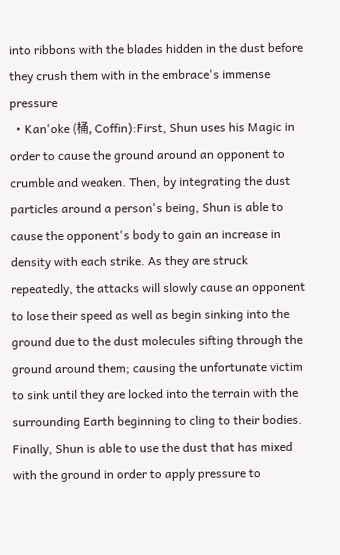into ribbons with the blades hidden in the dust before they crush them with in the embrace's immense pressure
  • Kan'oke (桶, Coffin):First, Shun uses his Magic in order to cause the ground around an opponent to crumble and weaken. Then, by integrating the dust particles around a person's being, Shun is able to cause the opponent's body to gain an increase in density with each strike. As they are struck repeatedly, the attacks will slowly cause an opponent to lose their speed as well as begin sinking into the ground due to the dust molecules sifting through the ground around them; causing the unfortunate victim to sink until they are locked into the terrain with the surrounding Earth beginning to cling to their bodies. Finally, Shun is able to use the dust that has mixed with the ground in order to apply pressure to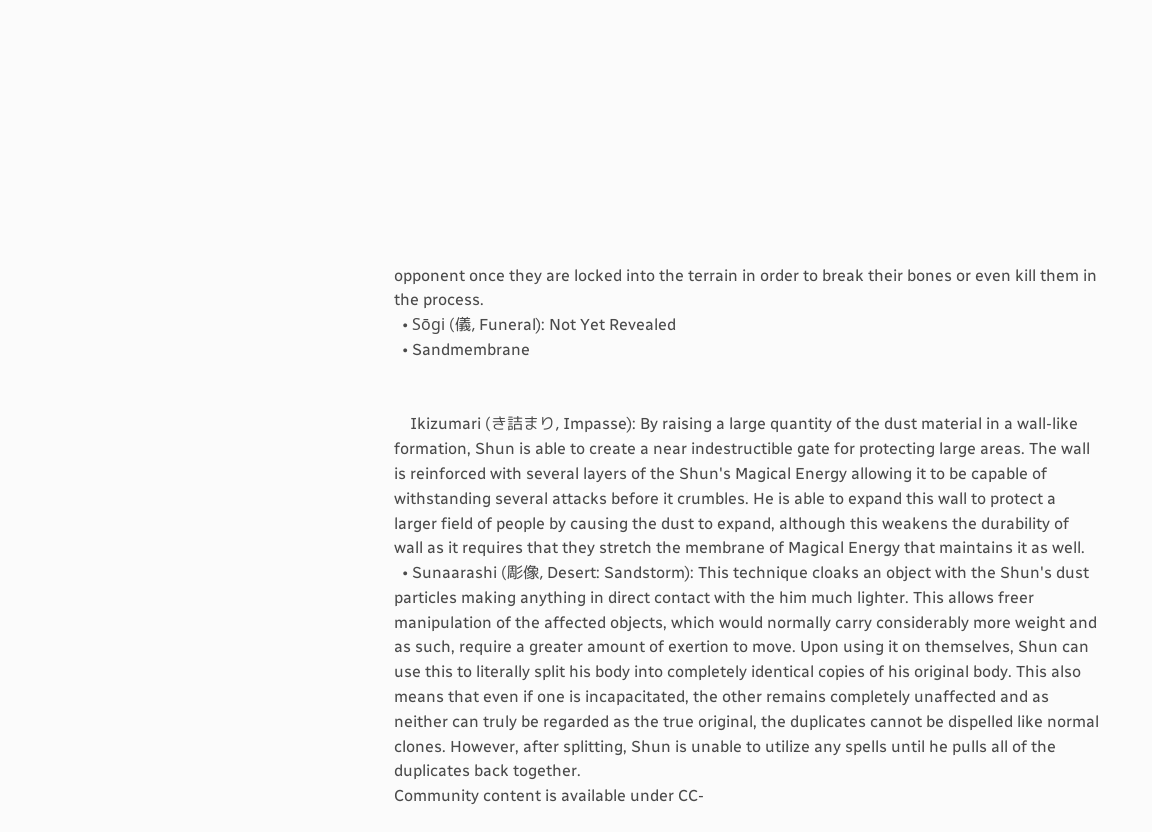opponent once they are locked into the terrain in order to break their bones or even kill them in the process.
  • Sōgi (儀, Funeral): Not Yet Revealed
  • Sandmembrane


    Ikizumari (き詰まり, Impasse): By raising a large quantity of the dust material in a wall-like formation, Shun is able to create a near indestructible gate for protecting large areas. The wall is reinforced with several layers of the Shun's Magical Energy allowing it to be capable of withstanding several attacks before it crumbles. He is able to expand this wall to protect a larger field of people by causing the dust to expand, although this weakens the durability of wall as it requires that they stretch the membrane of Magical Energy that maintains it as well.
  • Sunaarashi (彫像, Desert: Sandstorm): This technique cloaks an object with the Shun's dust particles making anything in direct contact with the him much lighter. This allows freer manipulation of the affected objects, which would normally carry considerably more weight and as such, require a greater amount of exertion to move. Upon using it on themselves, Shun can use this to literally split his body into completely identical copies of his original body. This also means that even if one is incapacitated, the other remains completely unaffected and as neither can truly be regarded as the true original, the duplicates cannot be dispelled like normal clones. However, after splitting, Shun is unable to utilize any spells until he pulls all of the duplicates back together.
Community content is available under CC-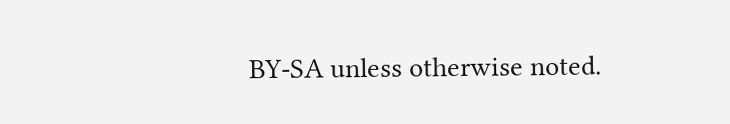BY-SA unless otherwise noted.